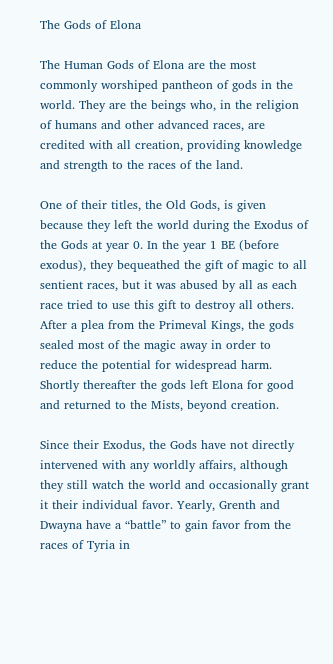The Gods of Elona

The Human Gods of Elona are the most commonly worshiped pantheon of gods in the world. They are the beings who, in the religion of humans and other advanced races, are credited with all creation, providing knowledge and strength to the races of the land.

One of their titles, the Old Gods, is given because they left the world during the Exodus of the Gods at year 0. In the year 1 BE (before exodus), they bequeathed the gift of magic to all sentient races, but it was abused by all as each race tried to use this gift to destroy all others. After a plea from the Primeval Kings, the gods sealed most of the magic away in order to reduce the potential for widespread harm. Shortly thereafter the gods left Elona for good and returned to the Mists, beyond creation.

Since their Exodus, the Gods have not directly intervened with any worldly affairs, although they still watch the world and occasionally grant it their individual favor. Yearly, Grenth and Dwayna have a “battle” to gain favor from the races of Tyria in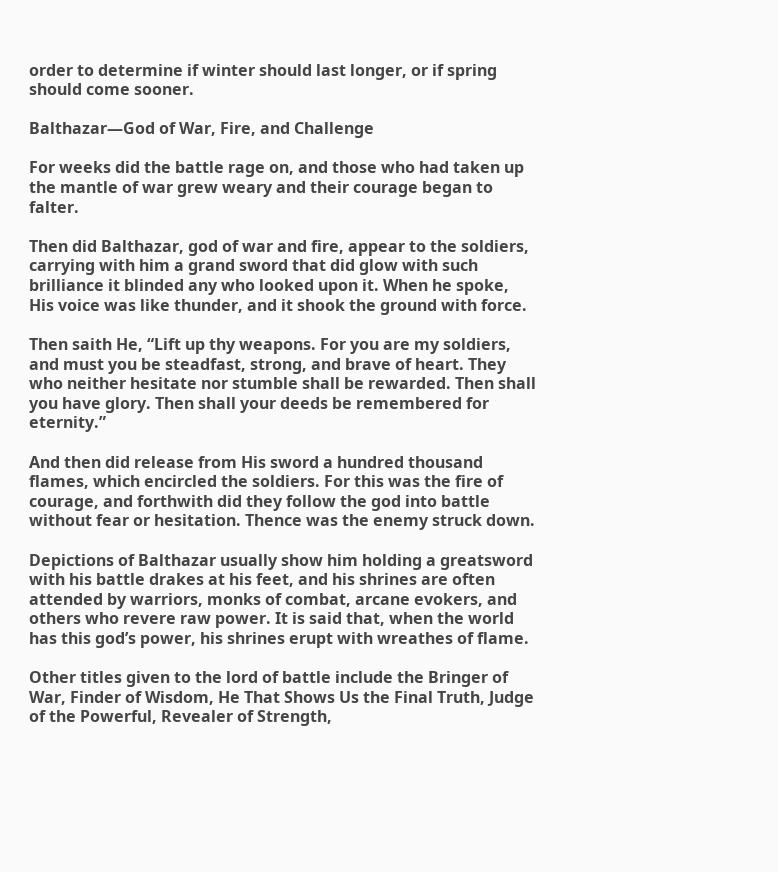order to determine if winter should last longer, or if spring should come sooner.

Balthazar—God of War, Fire, and Challenge

For weeks did the battle rage on, and those who had taken up the mantle of war grew weary and their courage began to falter.

Then did Balthazar, god of war and fire, appear to the soldiers, carrying with him a grand sword that did glow with such brilliance it blinded any who looked upon it. When he spoke, His voice was like thunder, and it shook the ground with force.

Then saith He, “Lift up thy weapons. For you are my soldiers, and must you be steadfast, strong, and brave of heart. They who neither hesitate nor stumble shall be rewarded. Then shall you have glory. Then shall your deeds be remembered for eternity.”

And then did release from His sword a hundred thousand flames, which encircled the soldiers. For this was the fire of courage, and forthwith did they follow the god into battle without fear or hesitation. Thence was the enemy struck down.

Depictions of Balthazar usually show him holding a greatsword with his battle drakes at his feet, and his shrines are often attended by warriors, monks of combat, arcane evokers, and others who revere raw power. It is said that, when the world has this god’s power, his shrines erupt with wreathes of flame.

Other titles given to the lord of battle include the Bringer of War, Finder of Wisdom, He That Shows Us the Final Truth, Judge of the Powerful, Revealer of Strength,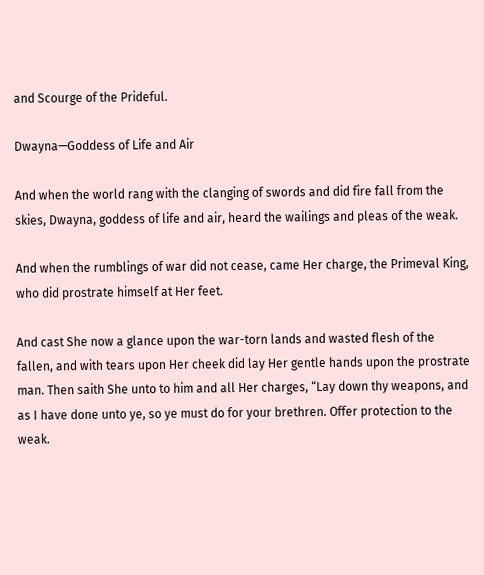and Scourge of the Prideful.

Dwayna—Goddess of Life and Air

And when the world rang with the clanging of swords and did fire fall from the skies, Dwayna, goddess of life and air, heard the wailings and pleas of the weak.

And when the rumblings of war did not cease, came Her charge, the Primeval King, who did prostrate himself at Her feet.

And cast She now a glance upon the war-torn lands and wasted flesh of the fallen, and with tears upon Her cheek did lay Her gentle hands upon the prostrate man. Then saith She unto to him and all Her charges, “Lay down thy weapons, and as I have done unto ye, so ye must do for your brethren. Offer protection to the weak.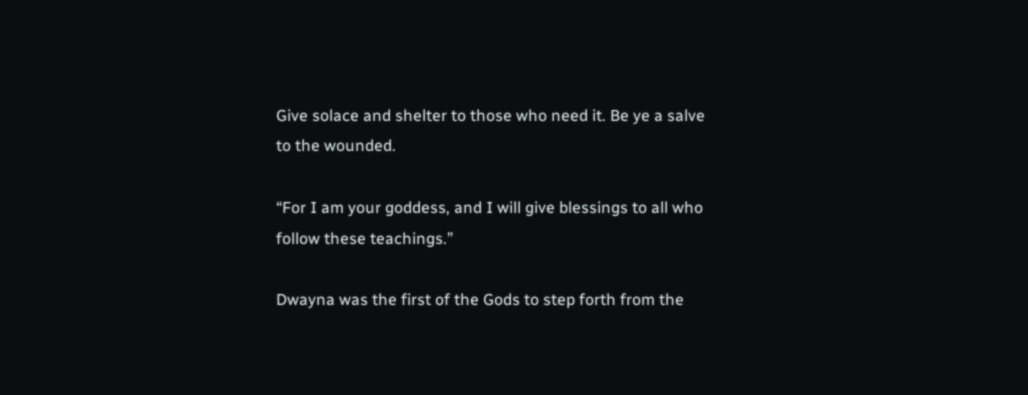Give solace and shelter to those who need it. Be ye a salve to the wounded.

“For I am your goddess, and I will give blessings to all who follow these teachings.”

Dwayna was the first of the Gods to step forth from the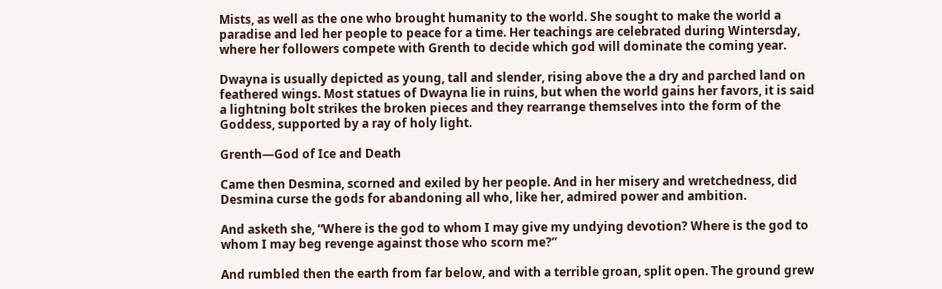Mists, as well as the one who brought humanity to the world. She sought to make the world a paradise and led her people to peace for a time. Her teachings are celebrated during Wintersday, where her followers compete with Grenth to decide which god will dominate the coming year.

Dwayna is usually depicted as young, tall and slender, rising above the a dry and parched land on feathered wings. Most statues of Dwayna lie in ruins, but when the world gains her favors, it is said a lightning bolt strikes the broken pieces and they rearrange themselves into the form of the Goddess, supported by a ray of holy light.

Grenth—God of Ice and Death

Came then Desmina, scorned and exiled by her people. And in her misery and wretchedness, did Desmina curse the gods for abandoning all who, like her, admired power and ambition.

And asketh she, “Where is the god to whom I may give my undying devotion? Where is the god to whom I may beg revenge against those who scorn me?”

And rumbled then the earth from far below, and with a terrible groan, split open. The ground grew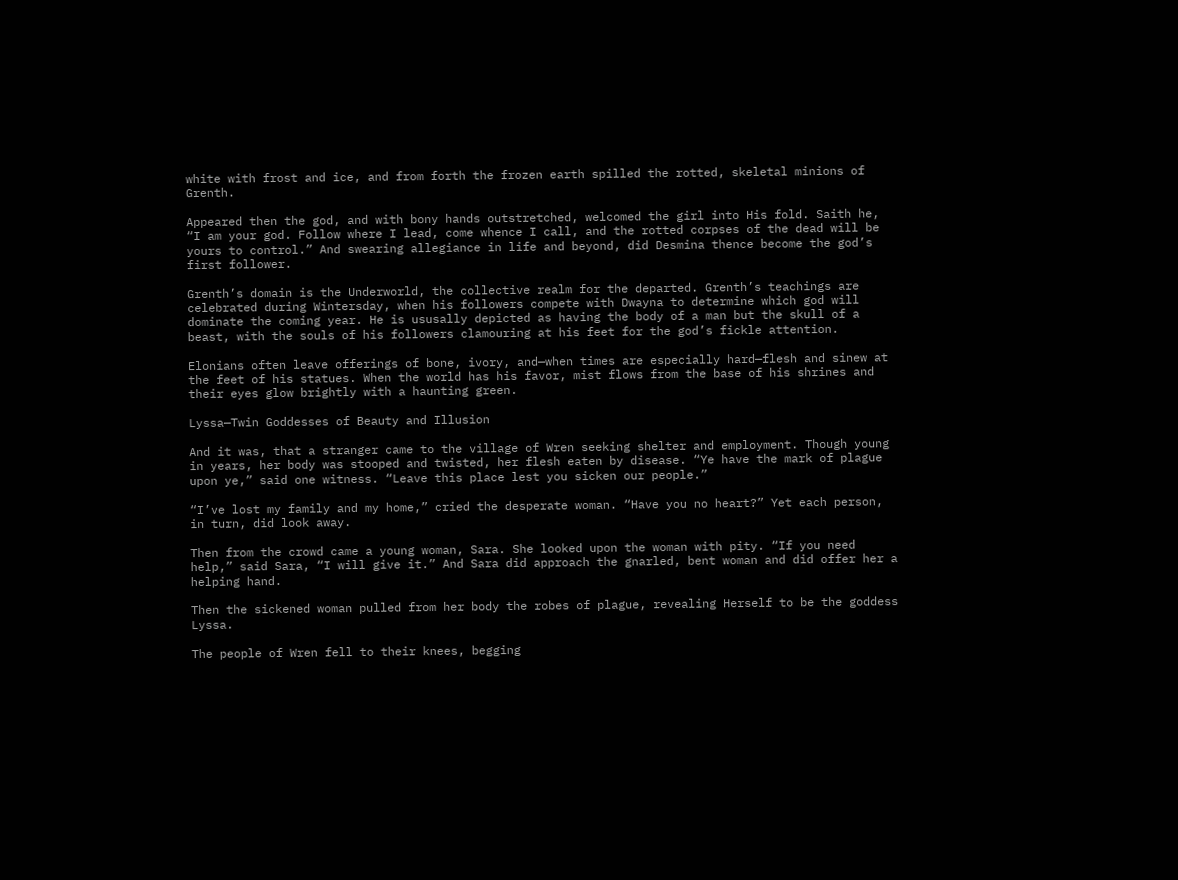white with frost and ice, and from forth the frozen earth spilled the rotted, skeletal minions of Grenth.

Appeared then the god, and with bony hands outstretched, welcomed the girl into His fold. Saith he, “I am your god. Follow where I lead, come whence I call, and the rotted corpses of the dead will be yours to control.” And swearing allegiance in life and beyond, did Desmina thence become the god’s first follower.

Grenth’s domain is the Underworld, the collective realm for the departed. Grenth’s teachings are celebrated during Wintersday, when his followers compete with Dwayna to determine which god will dominate the coming year. He is ususally depicted as having the body of a man but the skull of a beast, with the souls of his followers clamouring at his feet for the god’s fickle attention.

Elonians often leave offerings of bone, ivory, and—when times are especially hard—flesh and sinew at the feet of his statues. When the world has his favor, mist flows from the base of his shrines and their eyes glow brightly with a haunting green.

Lyssa—Twin Goddesses of Beauty and Illusion

And it was, that a stranger came to the village of Wren seeking shelter and employment. Though young in years, her body was stooped and twisted, her flesh eaten by disease. “Ye have the mark of plague upon ye,” said one witness. “Leave this place lest you sicken our people.”

“I’ve lost my family and my home,” cried the desperate woman. “Have you no heart?” Yet each person, in turn, did look away.

Then from the crowd came a young woman, Sara. She looked upon the woman with pity. “If you need help,” said Sara, “I will give it.” And Sara did approach the gnarled, bent woman and did offer her a helping hand.

Then the sickened woman pulled from her body the robes of plague, revealing Herself to be the goddess Lyssa.

The people of Wren fell to their knees, begging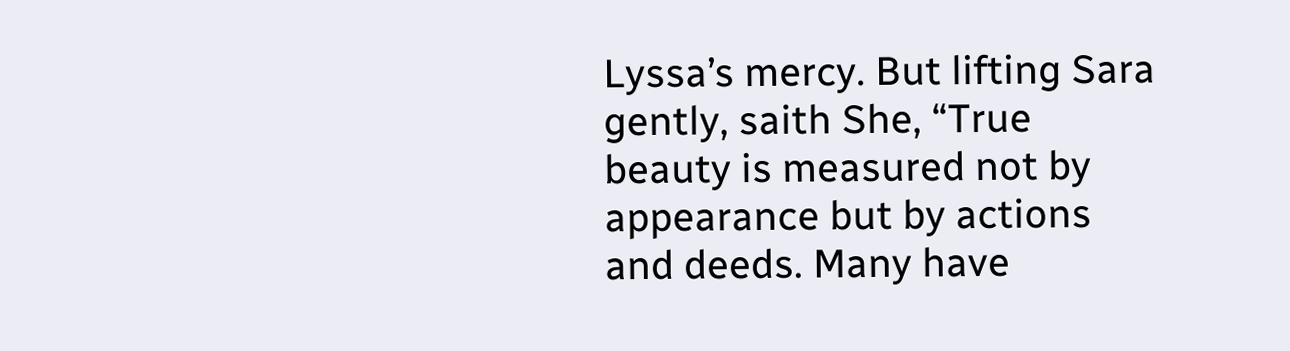Lyssa’s mercy. But lifting Sara gently, saith She, “True beauty is measured not by appearance but by actions and deeds. Many have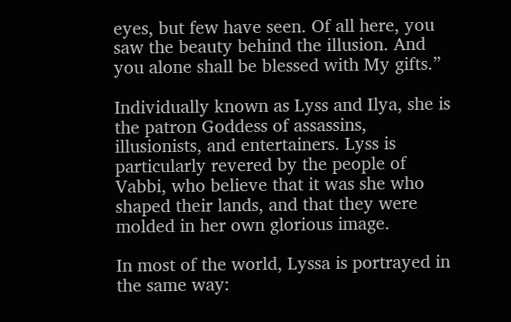eyes, but few have seen. Of all here, you saw the beauty behind the illusion. And you alone shall be blessed with My gifts.”

Individually known as Lyss and Ilya, she is the patron Goddess of assassins, illusionists, and entertainers. Lyss is particularly revered by the people of Vabbi, who believe that it was she who shaped their lands, and that they were molded in her own glorious image.

In most of the world, Lyssa is portrayed in the same way: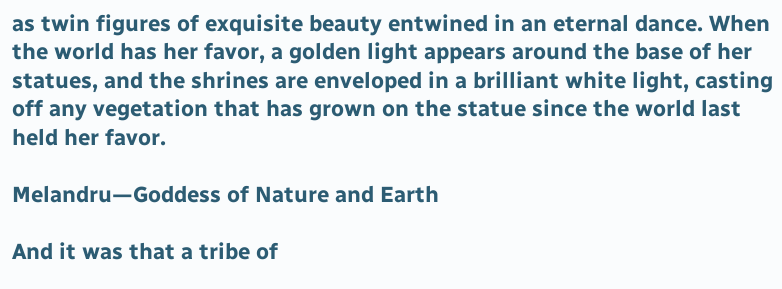as twin figures of exquisite beauty entwined in an eternal dance. When the world has her favor, a golden light appears around the base of her statues, and the shrines are enveloped in a brilliant white light, casting off any vegetation that has grown on the statue since the world last held her favor.

Melandru—Goddess of Nature and Earth

And it was that a tribe of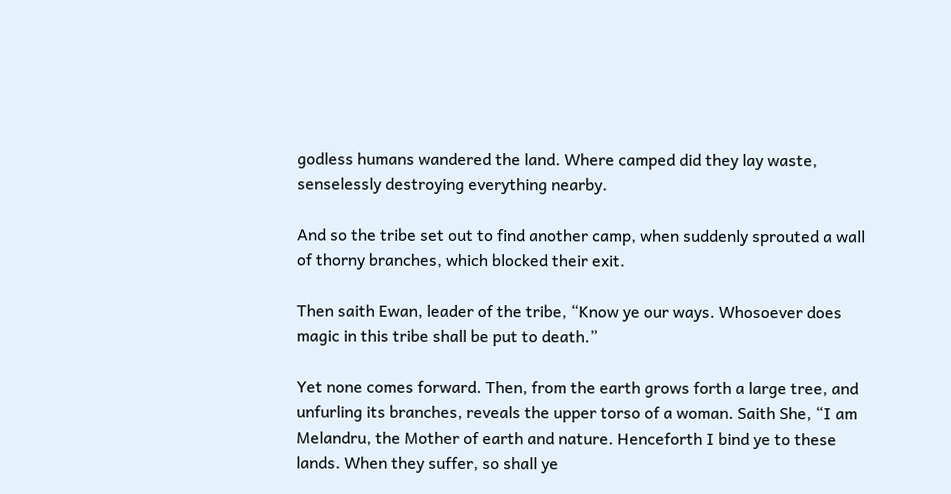godless humans wandered the land. Where camped did they lay waste, senselessly destroying everything nearby.

And so the tribe set out to find another camp, when suddenly sprouted a wall of thorny branches, which blocked their exit.

Then saith Ewan, leader of the tribe, “Know ye our ways. Whosoever does magic in this tribe shall be put to death.”

Yet none comes forward. Then, from the earth grows forth a large tree, and unfurling its branches, reveals the upper torso of a woman. Saith She, “I am Melandru, the Mother of earth and nature. Henceforth I bind ye to these lands. When they suffer, so shall ye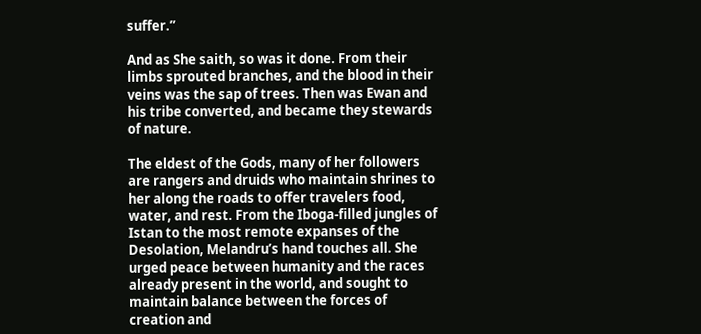suffer.”

And as She saith, so was it done. From their limbs sprouted branches, and the blood in their veins was the sap of trees. Then was Ewan and his tribe converted, and became they stewards of nature.

The eldest of the Gods, many of her followers are rangers and druids who maintain shrines to her along the roads to offer travelers food, water, and rest. From the Iboga-filled jungles of Istan to the most remote expanses of the Desolation, Melandru’s hand touches all. She urged peace between humanity and the races already present in the world, and sought to maintain balance between the forces of creation and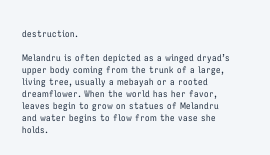destruction.

Melandru is often depicted as a winged dryad’s upper body coming from the trunk of a large, living tree, usually a mebayah or a rooted dreamflower. When the world has her favor, leaves begin to grow on statues of Melandru and water begins to flow from the vase she holds.